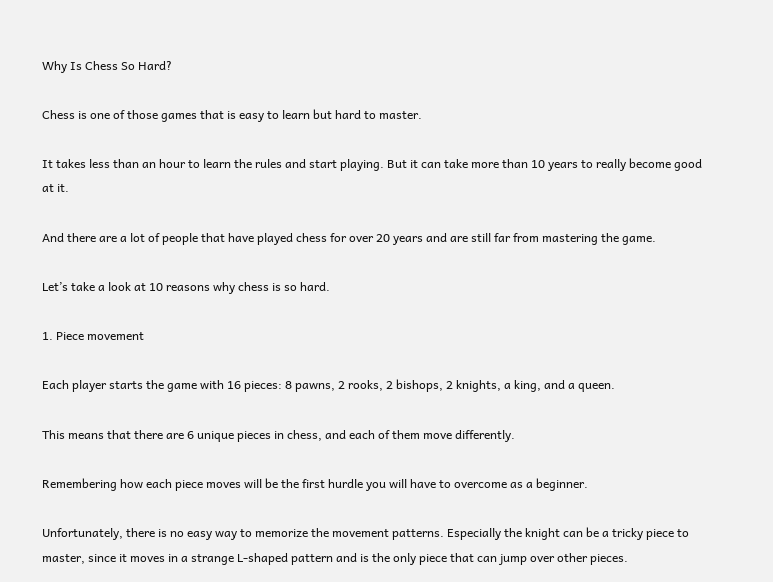Why Is Chess So Hard?

Chess is one of those games that is easy to learn but hard to master.

It takes less than an hour to learn the rules and start playing. But it can take more than 10 years to really become good at it.

And there are a lot of people that have played chess for over 20 years and are still far from mastering the game.

Let’s take a look at 10 reasons why chess is so hard.

1. Piece movement

Each player starts the game with 16 pieces: 8 pawns, 2 rooks, 2 bishops, 2 knights, a king, and a queen.

This means that there are 6 unique pieces in chess, and each of them move differently.

Remembering how each piece moves will be the first hurdle you will have to overcome as a beginner.

Unfortunately, there is no easy way to memorize the movement patterns. Especially the knight can be a tricky piece to master, since it moves in a strange L-shaped pattern and is the only piece that can jump over other pieces.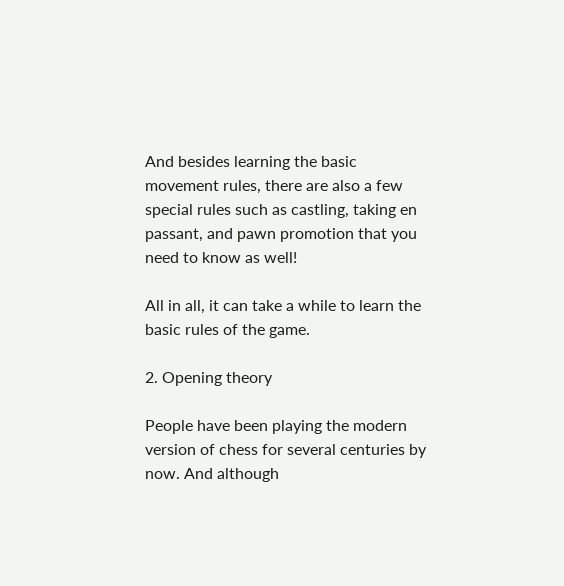And besides learning the basic movement rules, there are also a few special rules such as castling, taking en passant, and pawn promotion that you need to know as well!

All in all, it can take a while to learn the basic rules of the game.

2. Opening theory

People have been playing the modern version of chess for several centuries by now. And although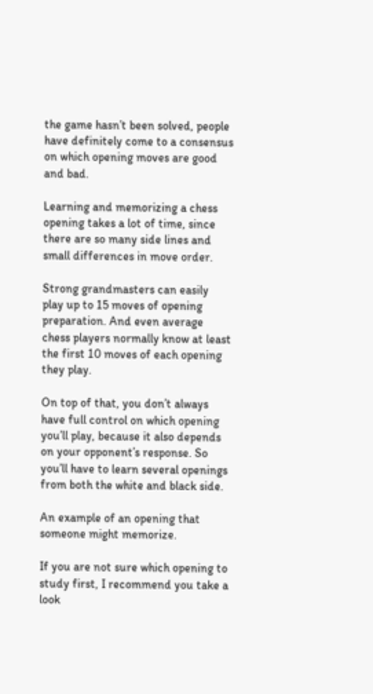the game hasn’t been solved, people have definitely come to a consensus on which opening moves are good and bad.

Learning and memorizing a chess opening takes a lot of time, since there are so many side lines and small differences in move order.

Strong grandmasters can easily play up to 15 moves of opening preparation. And even average chess players normally know at least the first 10 moves of each opening they play.

On top of that, you don’t always have full control on which opening you’ll play, because it also depends on your opponent’s response. So you’ll have to learn several openings from both the white and black side.

An example of an opening that someone might memorize.

If you are not sure which opening to study first, I recommend you take a look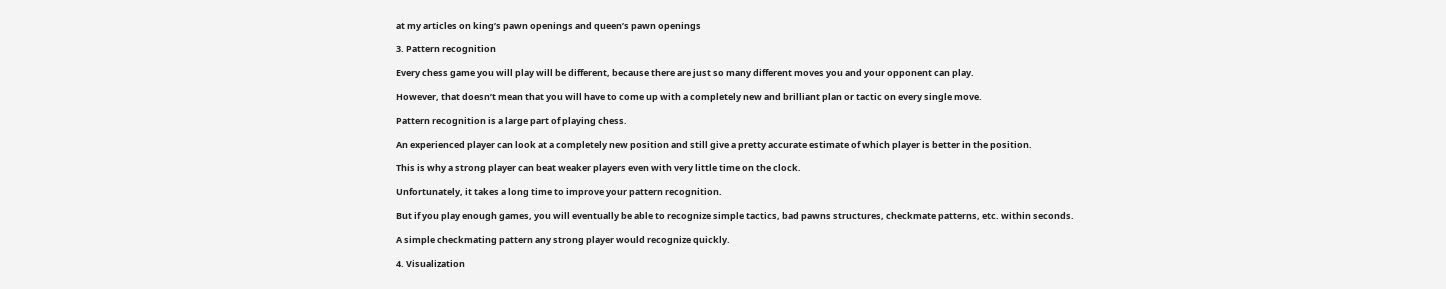at my articles on king’s pawn openings and queen’s pawn openings

3. Pattern recognition

Every chess game you will play will be different, because there are just so many different moves you and your opponent can play.

However, that doesn’t mean that you will have to come up with a completely new and brilliant plan or tactic on every single move.

Pattern recognition is a large part of playing chess.

An experienced player can look at a completely new position and still give a pretty accurate estimate of which player is better in the position.

This is why a strong player can beat weaker players even with very little time on the clock.

Unfortunately, it takes a long time to improve your pattern recognition.

But if you play enough games, you will eventually be able to recognize simple tactics, bad pawns structures, checkmate patterns, etc. within seconds.

A simple checkmating pattern any strong player would recognize quickly.

4. Visualization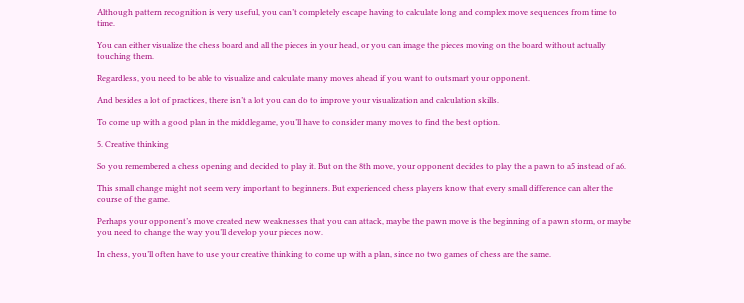Although pattern recognition is very useful, you can’t completely escape having to calculate long and complex move sequences from time to time.

You can either visualize the chess board and all the pieces in your head, or you can image the pieces moving on the board without actually touching them.

Regardless, you need to be able to visualize and calculate many moves ahead if you want to outsmart your opponent.

And besides a lot of practices, there isn’t a lot you can do to improve your visualization and calculation skills.

To come up with a good plan in the middlegame, you’ll have to consider many moves to find the best option.

5. Creative thinking

So you remembered a chess opening and decided to play it. But on the 8th move, your opponent decides to play the a pawn to a5 instead of a6.

This small change might not seem very important to beginners. But experienced chess players know that every small difference can alter the course of the game.

Perhaps your opponent’s move created new weaknesses that you can attack, maybe the pawn move is the beginning of a pawn storm, or maybe you need to change the way you’ll develop your pieces now.

In chess, you’ll often have to use your creative thinking to come up with a plan, since no two games of chess are the same.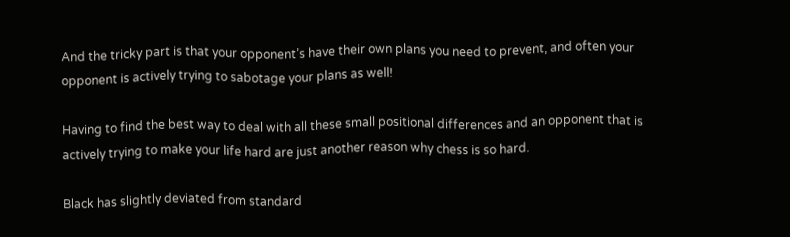And the tricky part is that your opponent’s have their own plans you need to prevent, and often your opponent is actively trying to sabotage your plans as well!

Having to find the best way to deal with all these small positional differences and an opponent that is actively trying to make your life hard are just another reason why chess is so hard.

Black has slightly deviated from standard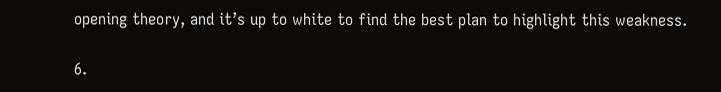opening theory, and it’s up to white to find the best plan to highlight this weakness.

6.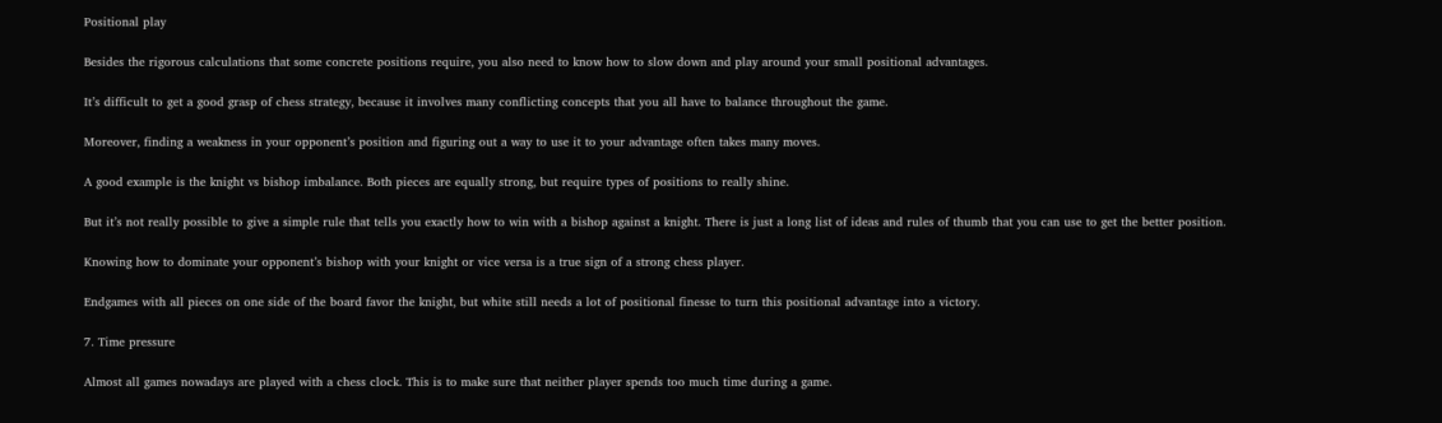Positional play

Besides the rigorous calculations that some concrete positions require, you also need to know how to slow down and play around your small positional advantages.

It’s difficult to get a good grasp of chess strategy, because it involves many conflicting concepts that you all have to balance throughout the game.

Moreover, finding a weakness in your opponent’s position and figuring out a way to use it to your advantage often takes many moves.

A good example is the knight vs bishop imbalance. Both pieces are equally strong, but require types of positions to really shine.

But it’s not really possible to give a simple rule that tells you exactly how to win with a bishop against a knight. There is just a long list of ideas and rules of thumb that you can use to get the better position.

Knowing how to dominate your opponent’s bishop with your knight or vice versa is a true sign of a strong chess player.

Endgames with all pieces on one side of the board favor the knight, but white still needs a lot of positional finesse to turn this positional advantage into a victory.

7. Time pressure

Almost all games nowadays are played with a chess clock. This is to make sure that neither player spends too much time during a game.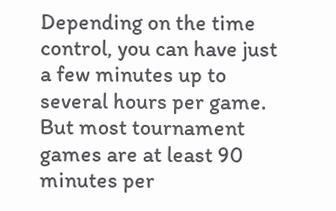Depending on the time control, you can have just a few minutes up to several hours per game. But most tournament games are at least 90 minutes per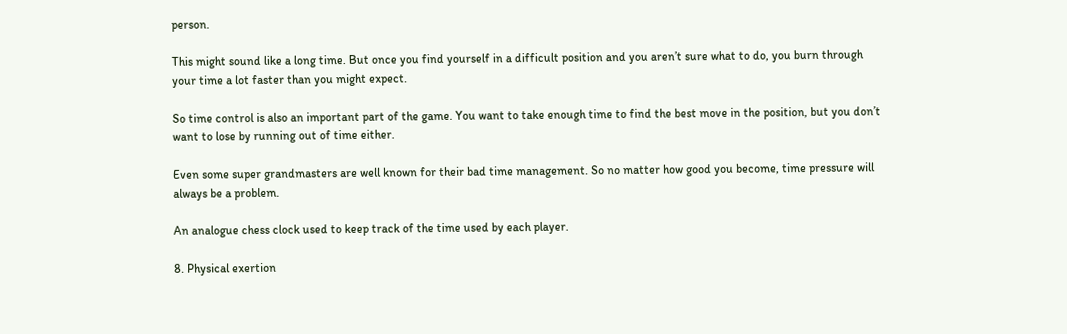person.

This might sound like a long time. But once you find yourself in a difficult position and you aren’t sure what to do, you burn through your time a lot faster than you might expect.

So time control is also an important part of the game. You want to take enough time to find the best move in the position, but you don’t want to lose by running out of time either.

Even some super grandmasters are well known for their bad time management. So no matter how good you become, time pressure will always be a problem.

An analogue chess clock used to keep track of the time used by each player.

8. Physical exertion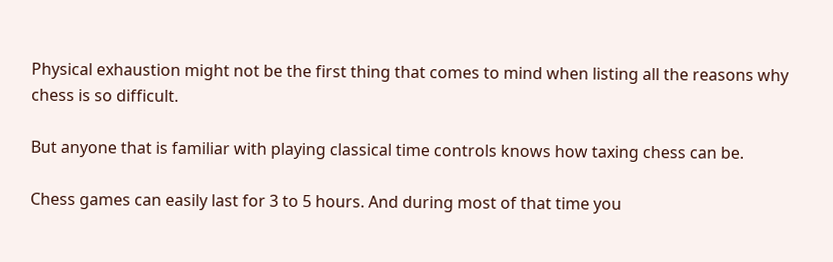Physical exhaustion might not be the first thing that comes to mind when listing all the reasons why chess is so difficult.

But anyone that is familiar with playing classical time controls knows how taxing chess can be.

Chess games can easily last for 3 to 5 hours. And during most of that time you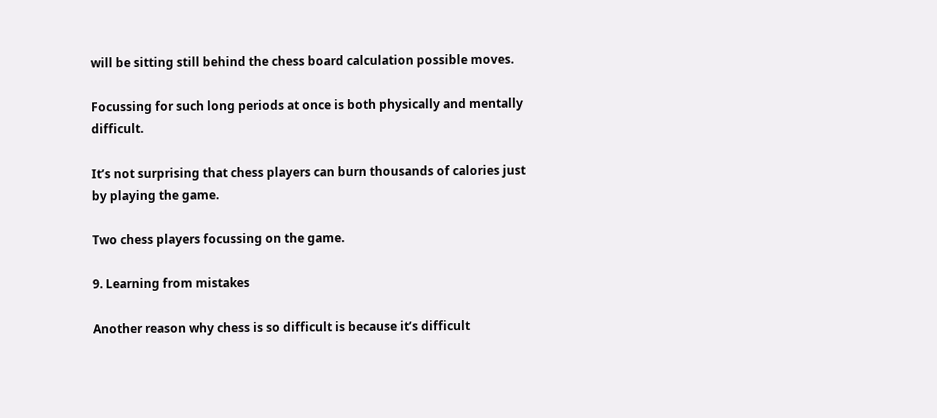will be sitting still behind the chess board calculation possible moves.

Focussing for such long periods at once is both physically and mentally difficult.

It’s not surprising that chess players can burn thousands of calories just by playing the game.

Two chess players focussing on the game.

9. Learning from mistakes

Another reason why chess is so difficult is because it’s difficult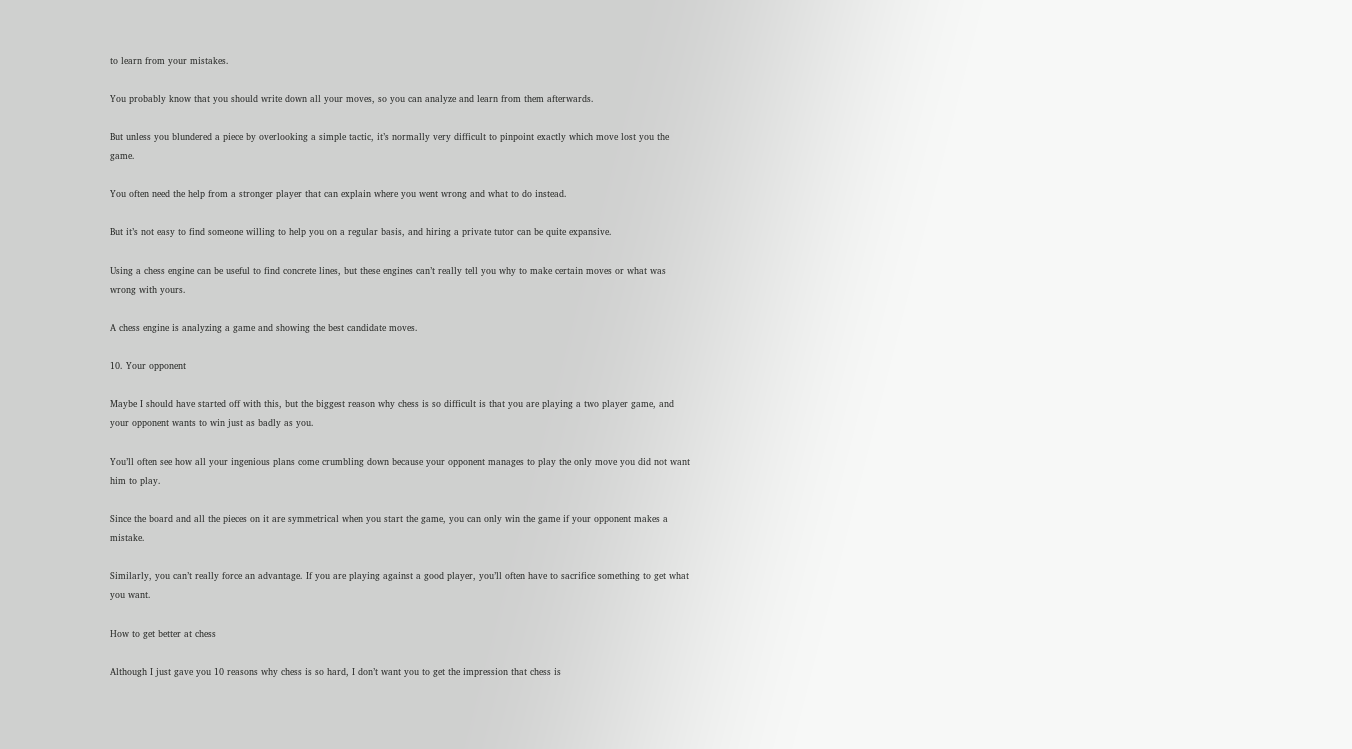to learn from your mistakes.

You probably know that you should write down all your moves, so you can analyze and learn from them afterwards.

But unless you blundered a piece by overlooking a simple tactic, it’s normally very difficult to pinpoint exactly which move lost you the game.

You often need the help from a stronger player that can explain where you went wrong and what to do instead.

But it’s not easy to find someone willing to help you on a regular basis, and hiring a private tutor can be quite expansive.

Using a chess engine can be useful to find concrete lines, but these engines can’t really tell you why to make certain moves or what was wrong with yours.

A chess engine is analyzing a game and showing the best candidate moves.

10. Your opponent

Maybe I should have started off with this, but the biggest reason why chess is so difficult is that you are playing a two player game, and your opponent wants to win just as badly as you.

You’ll often see how all your ingenious plans come crumbling down because your opponent manages to play the only move you did not want him to play.

Since the board and all the pieces on it are symmetrical when you start the game, you can only win the game if your opponent makes a mistake.

Similarly, you can’t really force an advantage. If you are playing against a good player, you’ll often have to sacrifice something to get what you want.

How to get better at chess

Although I just gave you 10 reasons why chess is so hard, I don’t want you to get the impression that chess is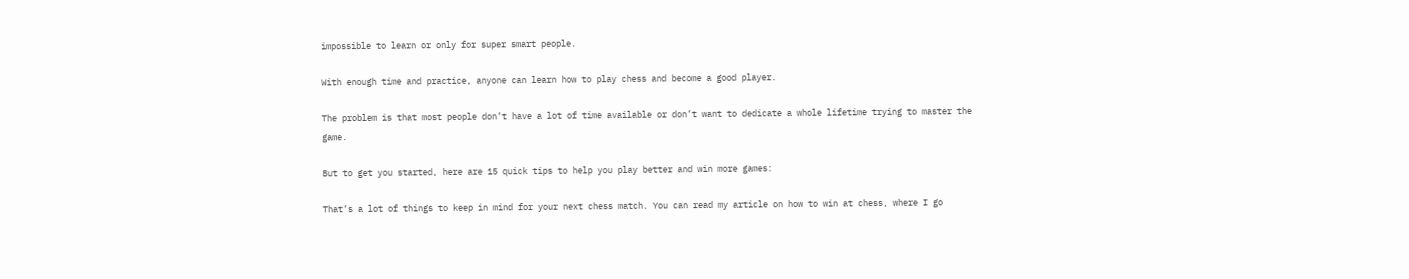impossible to learn or only for super smart people.

With enough time and practice, anyone can learn how to play chess and become a good player.

The problem is that most people don’t have a lot of time available or don’t want to dedicate a whole lifetime trying to master the game.

But to get you started, here are 15 quick tips to help you play better and win more games:

That’s a lot of things to keep in mind for your next chess match. You can read my article on how to win at chess, where I go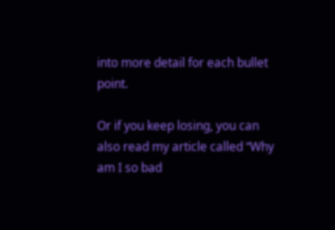into more detail for each bullet point.

Or if you keep losing, you can also read my article called “Why am I so bad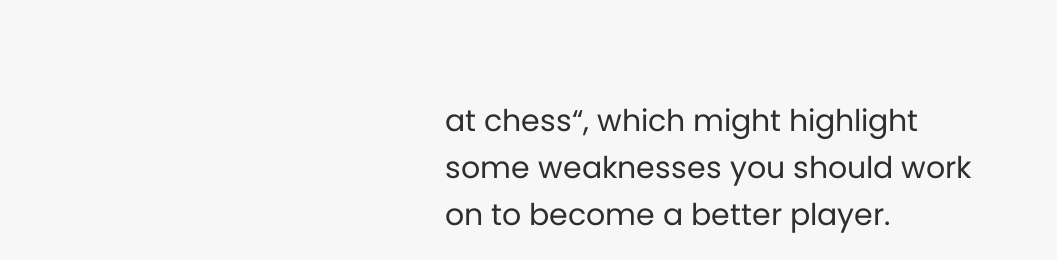at chess“, which might highlight some weaknesses you should work on to become a better player.